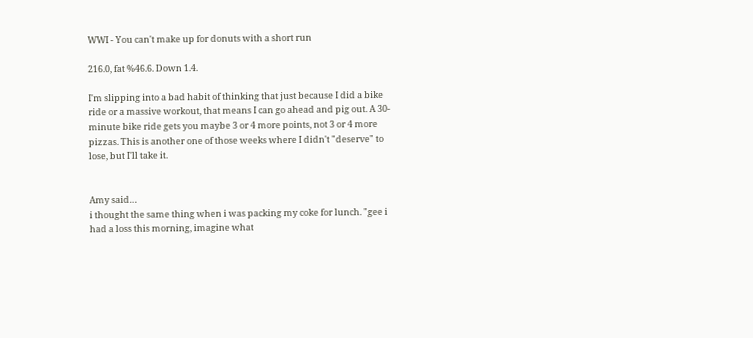WWI - You can't make up for donuts with a short run

216.0, fat %46.6. Down 1.4.

I'm slipping into a bad habit of thinking that just because I did a bike ride or a massive workout, that means I can go ahead and pig out. A 30-minute bike ride gets you maybe 3 or 4 more points, not 3 or 4 more pizzas. This is another one of those weeks where I didn't "deserve" to lose, but I'll take it.


Amy said…
i thought the same thing when i was packing my coke for lunch. "gee i had a loss this morning, imagine what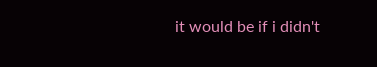it would be if i didn't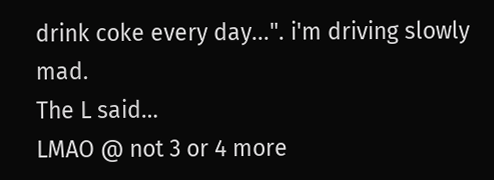drink coke every day...". i'm driving slowly mad.
The L said…
LMAO @ not 3 or 4 more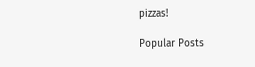pizzas!

Popular Posts